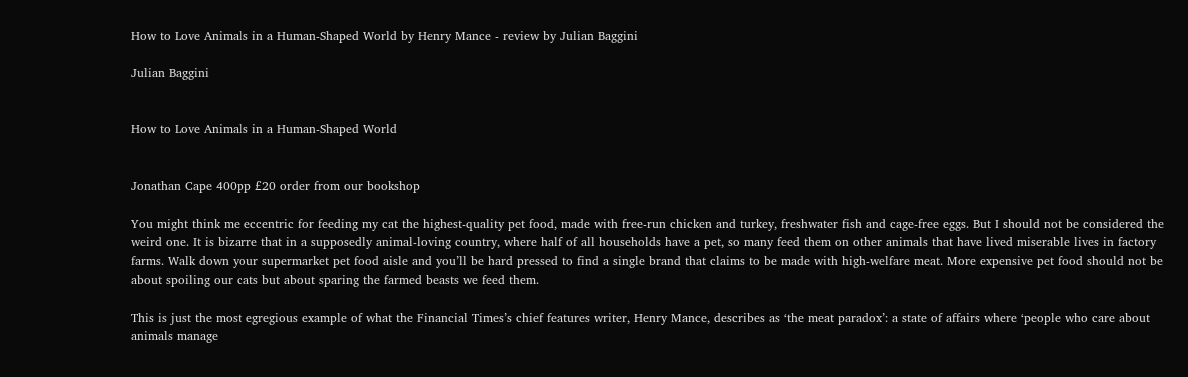How to Love Animals in a Human-Shaped World by Henry Mance - review by Julian Baggini

Julian Baggini


How to Love Animals in a Human-Shaped World


Jonathan Cape 400pp £20 order from our bookshop

You might think me eccentric for feeding my cat the highest-quality pet food, made with free-run chicken and turkey, freshwater fish and cage-free eggs. But I should not be considered the weird one. It is bizarre that in a supposedly animal-loving country, where half of all households have a pet, so many feed them on other animals that have lived miserable lives in factory farms. Walk down your supermarket pet food aisle and you’ll be hard pressed to find a single brand that claims to be made with high-welfare meat. More expensive pet food should not be about spoiling our cats but about sparing the farmed beasts we feed them.

This is just the most egregious example of what the Financial Times’s chief features writer, Henry Mance, describes as ‘the meat paradox’: a state of affairs where ‘people who care about animals manage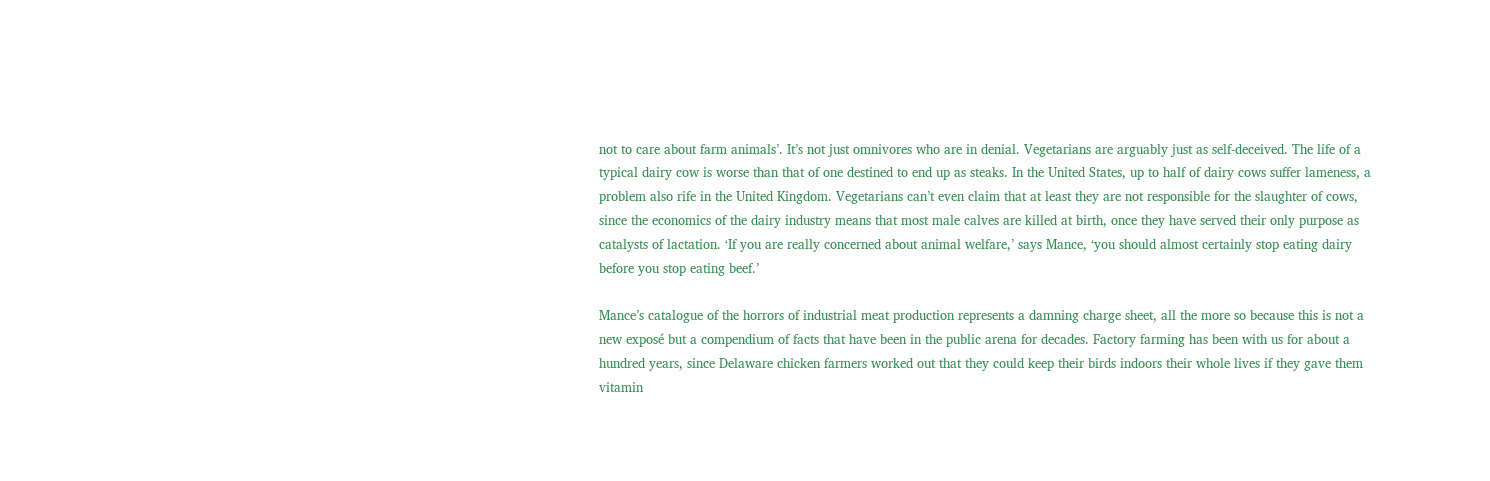not to care about farm animals’. It’s not just omnivores who are in denial. Vegetarians are arguably just as self-deceived. The life of a typical dairy cow is worse than that of one destined to end up as steaks. In the United States, up to half of dairy cows suffer lameness, a problem also rife in the United Kingdom. Vegetarians can’t even claim that at least they are not responsible for the slaughter of cows, since the economics of the dairy industry means that most male calves are killed at birth, once they have served their only purpose as catalysts of lactation. ‘If you are really concerned about animal welfare,’ says Mance, ‘you should almost certainly stop eating dairy before you stop eating beef.’

Mance’s catalogue of the horrors of industrial meat production represents a damning charge sheet, all the more so because this is not a new exposé but a compendium of facts that have been in the public arena for decades. Factory farming has been with us for about a hundred years, since Delaware chicken farmers worked out that they could keep their birds indoors their whole lives if they gave them vitamin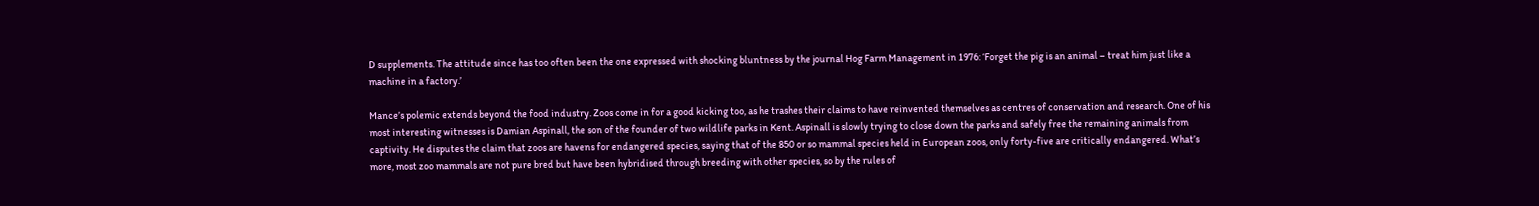D supplements. The attitude since has too often been the one expressed with shocking bluntness by the journal Hog Farm Management in 1976: ‘Forget the pig is an animal – treat him just like a machine in a factory.’

Mance’s polemic extends beyond the food industry. Zoos come in for a good kicking too, as he trashes their claims to have reinvented themselves as centres of conservation and research. One of his most interesting witnesses is Damian Aspinall, the son of the founder of two wildlife parks in Kent. Aspinall is slowly trying to close down the parks and safely free the remaining animals from captivity. He disputes the claim that zoos are havens for endangered species, saying that of the 850 or so mammal species held in European zoos, only forty-five are critically endangered. What’s more, most zoo mammals are not pure bred but have been hybridised through breeding with other species, so by the rules of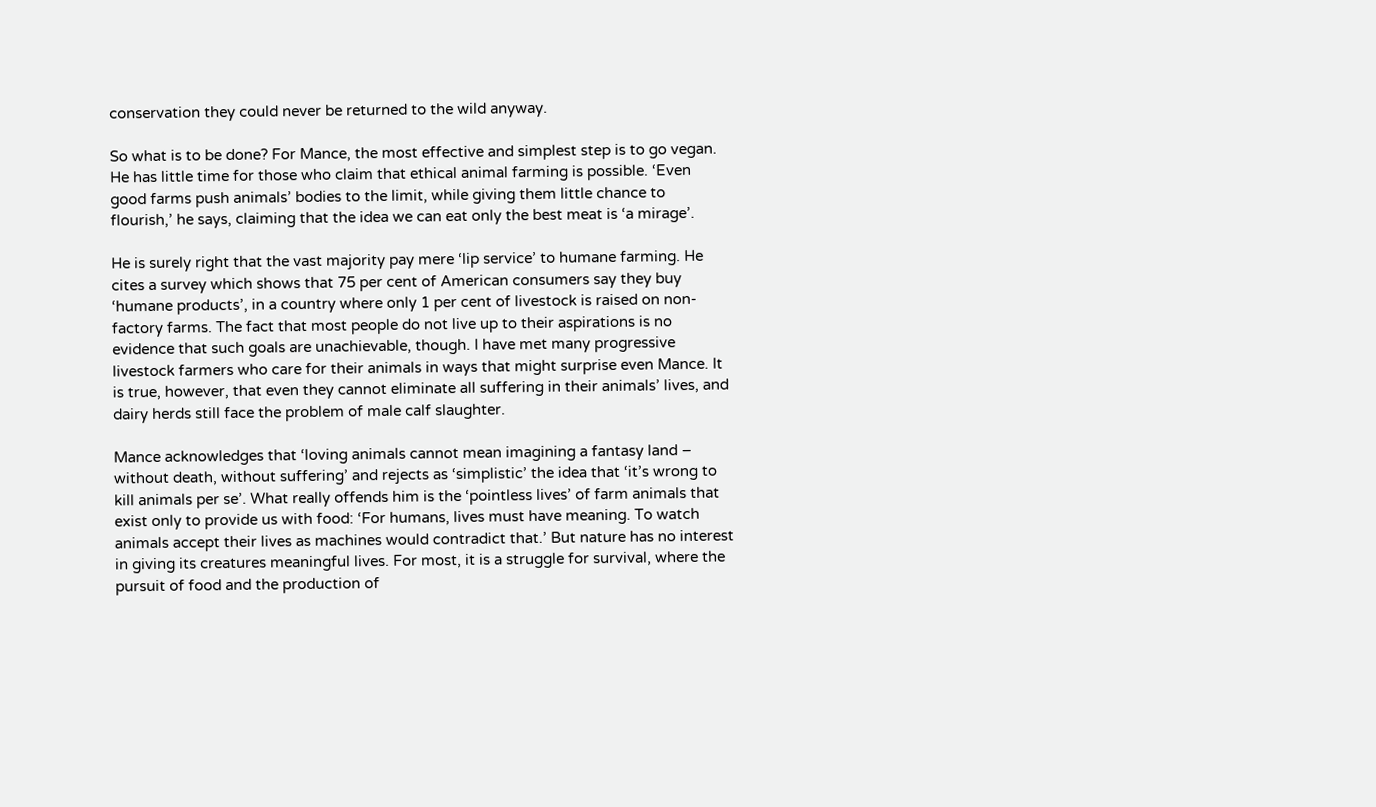conservation they could never be returned to the wild anyway.

So what is to be done? For Mance, the most effective and simplest step is to go vegan. He has little time for those who claim that ethical animal farming is possible. ‘Even good farms push animals’ bodies to the limit, while giving them little chance to flourish,’ he says, claiming that the idea we can eat only the best meat is ‘a mirage’.

He is surely right that the vast majority pay mere ‘lip service’ to humane farming. He cites a survey which shows that 75 per cent of American consumers say they buy ‘humane products’, in a country where only 1 per cent of livestock is raised on non-factory farms. The fact that most people do not live up to their aspirations is no evidence that such goals are unachievable, though. I have met many progressive livestock farmers who care for their animals in ways that might surprise even Mance. It is true, however, that even they cannot eliminate all suffering in their animals’ lives, and dairy herds still face the problem of male calf slaughter.

Mance acknowledges that ‘loving animals cannot mean imagining a fantasy land – without death, without suffering’ and rejects as ‘simplistic’ the idea that ‘it’s wrong to kill animals per se’. What really offends him is the ‘pointless lives’ of farm animals that exist only to provide us with food: ‘For humans, lives must have meaning. To watch animals accept their lives as machines would contradict that.’ But nature has no interest in giving its creatures meaningful lives. For most, it is a struggle for survival, where the pursuit of food and the production of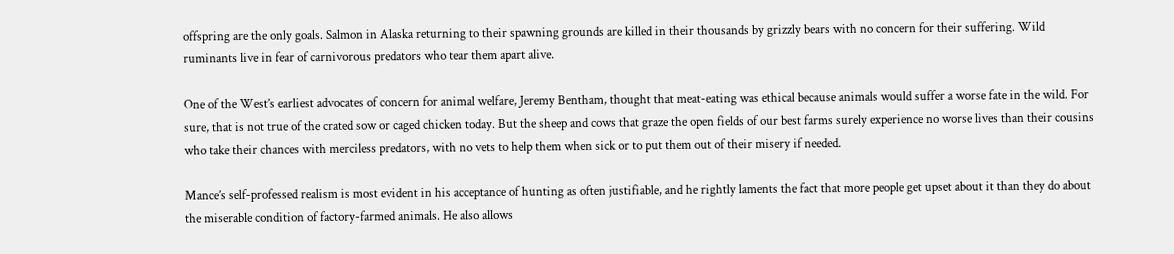offspring are the only goals. Salmon in Alaska returning to their spawning grounds are killed in their thousands by grizzly bears with no concern for their suffering. Wild ruminants live in fear of carnivorous predators who tear them apart alive.

One of the West’s earliest advocates of concern for animal welfare, Jeremy Bentham, thought that meat-eating was ethical because animals would suffer a worse fate in the wild. For sure, that is not true of the crated sow or caged chicken today. But the sheep and cows that graze the open fields of our best farms surely experience no worse lives than their cousins who take their chances with merciless predators, with no vets to help them when sick or to put them out of their misery if needed.

Mance’s self-professed realism is most evident in his acceptance of hunting as often justifiable, and he rightly laments the fact that more people get upset about it than they do about the miserable condition of factory-farmed animals. He also allows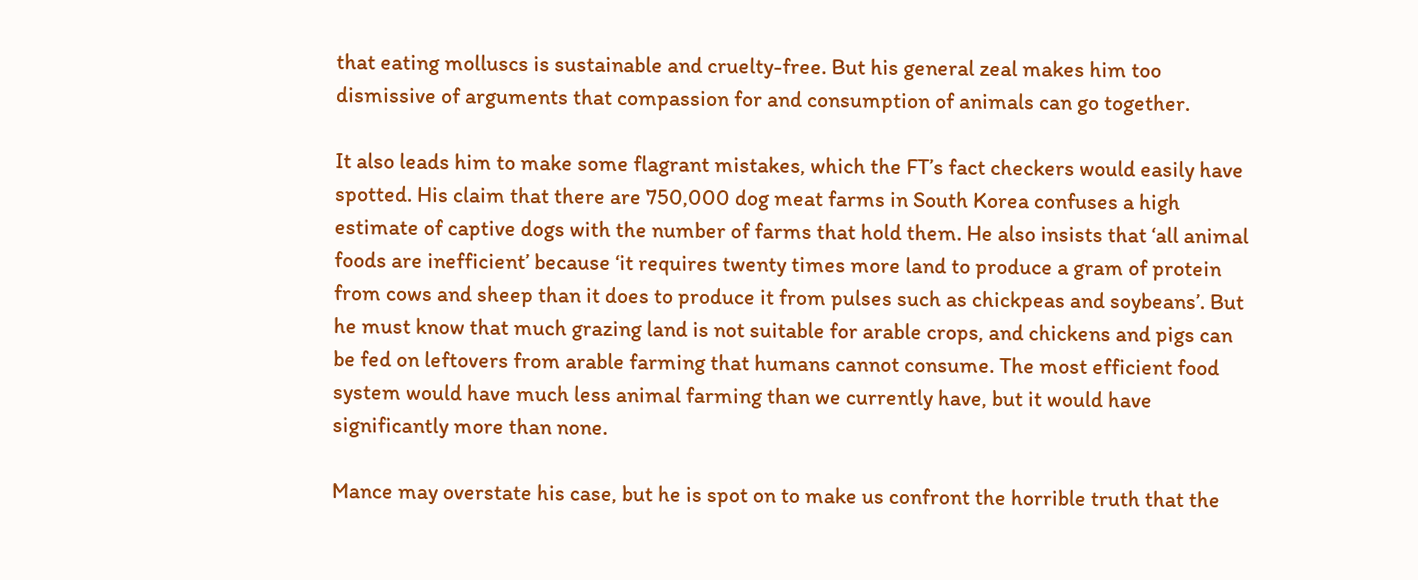that eating molluscs is sustainable and cruelty-free. But his general zeal makes him too dismissive of arguments that compassion for and consumption of animals can go together.

It also leads him to make some flagrant mistakes, which the FT’s fact checkers would easily have spotted. His claim that there are 750,000 dog meat farms in South Korea confuses a high estimate of captive dogs with the number of farms that hold them. He also insists that ‘all animal foods are inefficient’ because ‘it requires twenty times more land to produce a gram of protein from cows and sheep than it does to produce it from pulses such as chickpeas and soybeans’. But he must know that much grazing land is not suitable for arable crops, and chickens and pigs can be fed on leftovers from arable farming that humans cannot consume. The most efficient food system would have much less animal farming than we currently have, but it would have significantly more than none.

Mance may overstate his case, but he is spot on to make us confront the horrible truth that the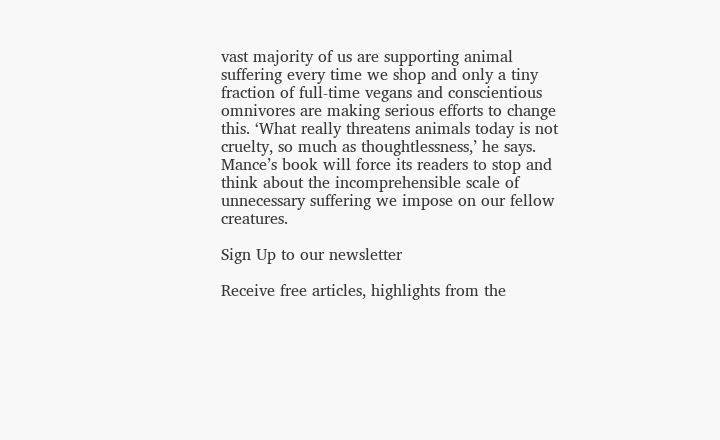vast majority of us are supporting animal suffering every time we shop and only a tiny fraction of full-time vegans and conscientious omnivores are making serious efforts to change this. ‘What really threatens animals today is not cruelty, so much as thoughtlessness,’ he says. Mance’s book will force its readers to stop and think about the incomprehensible scale of unnecessary suffering we impose on our fellow creatures.

Sign Up to our newsletter

Receive free articles, highlights from the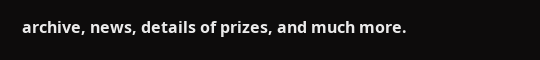archive, news, details of prizes, and much more.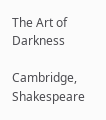The Art of Darkness

Cambridge, Shakespeare